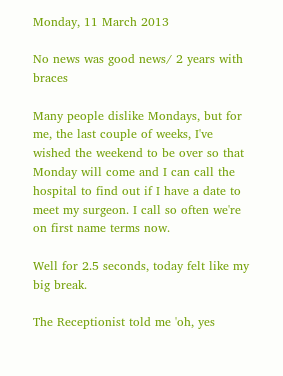Monday, 11 March 2013

No news was good news/ 2 years with braces

Many people dislike Mondays, but for me, the last couple of weeks, I've wished the weekend to be over so that Monday will come and I can call the hospital to find out if I have a date to meet my surgeon. I call so often we're on first name terms now.

Well for 2.5 seconds, today felt like my big break.

The Receptionist told me 'oh, yes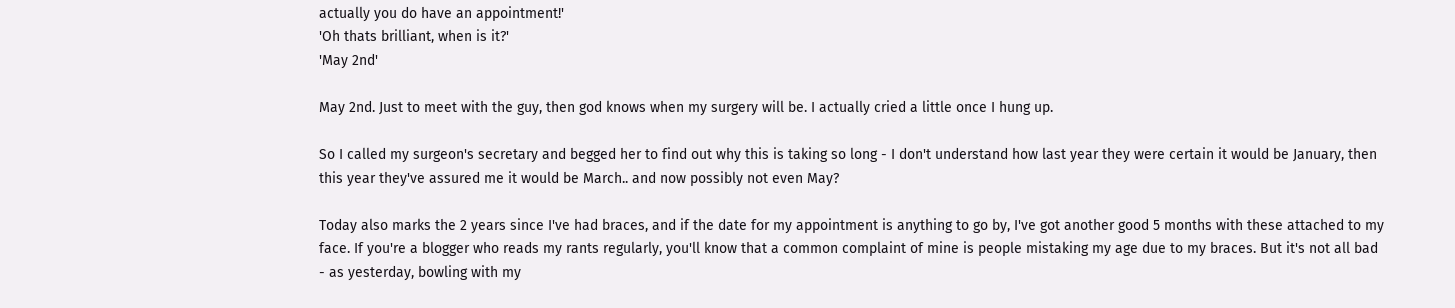actually you do have an appointment!'
'Oh thats brilliant, when is it?'
'May 2nd'

May 2nd. Just to meet with the guy, then god knows when my surgery will be. I actually cried a little once I hung up.

So I called my surgeon's secretary and begged her to find out why this is taking so long - I don't understand how last year they were certain it would be January, then this year they've assured me it would be March.. and now possibly not even May?

Today also marks the 2 years since I've had braces, and if the date for my appointment is anything to go by, I've got another good 5 months with these attached to my face. If you're a blogger who reads my rants regularly, you'll know that a common complaint of mine is people mistaking my age due to my braces. But it's not all bad - as yesterday, bowling with my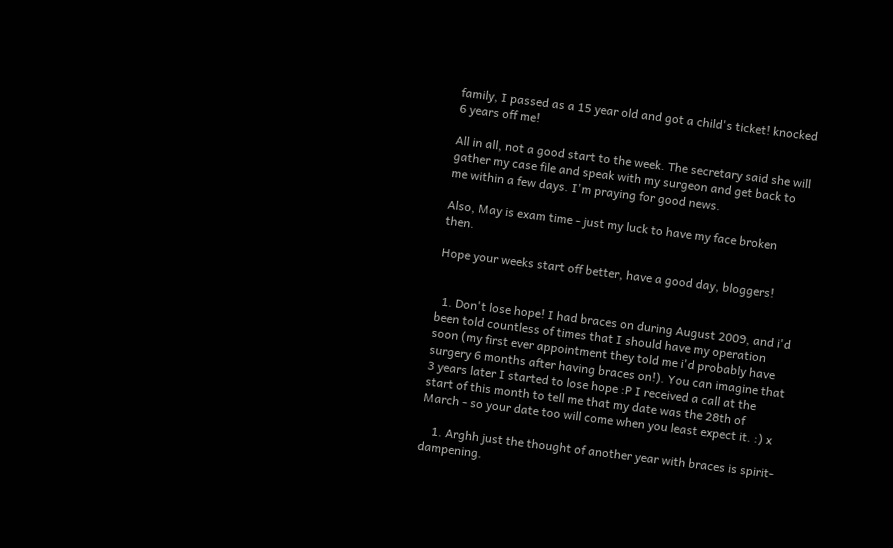family, I passed as a 15 year old and got a child's ticket! knocked 6 years off me!

All in all, not a good start to the week. The secretary said she will gather my case file and speak with my surgeon and get back to me within a few days. I'm praying for good news.

Also, May is exam time - just my luck to have my face broken then.

Hope your weeks start off better, have a good day, bloggers!


  1. Don't lose hope! I had braces on during August 2009, and i'd been told countless of times that I should have my operation soon (my first ever appointment they told me i'd probably have surgery 6 months after having braces on!). You can imagine that 3 years later I started to lose hope :P I received a call at the start of this month to tell me that my date was the 28th of March - so your date too will come when you least expect it. :) x

    1. Arghh just the thought of another year with braces is spirit-dampening.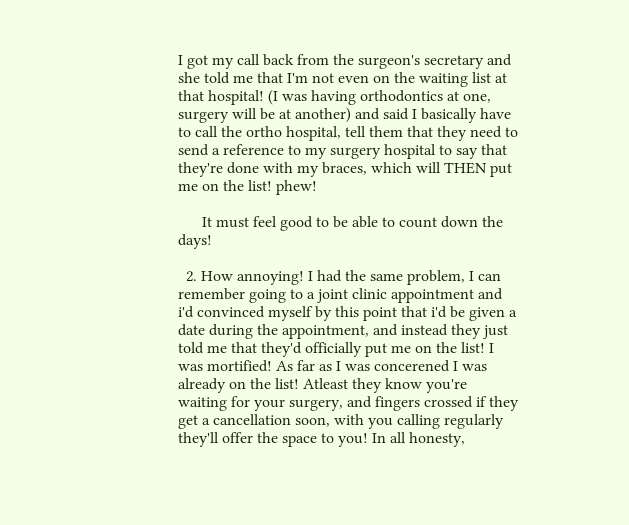I got my call back from the surgeon's secretary and she told me that I'm not even on the waiting list at that hospital! (I was having orthodontics at one, surgery will be at another) and said I basically have to call the ortho hospital, tell them that they need to send a reference to my surgery hospital to say that they're done with my braces, which will THEN put me on the list! phew!

      It must feel good to be able to count down the days!

  2. How annoying! I had the same problem, I can remember going to a joint clinic appointment and i'd convinced myself by this point that i'd be given a date during the appointment, and instead they just told me that they'd officially put me on the list! I was mortified! As far as I was concerened I was already on the list! Atleast they know you're waiting for your surgery, and fingers crossed if they get a cancellation soon, with you calling regularly they'll offer the space to you! In all honesty,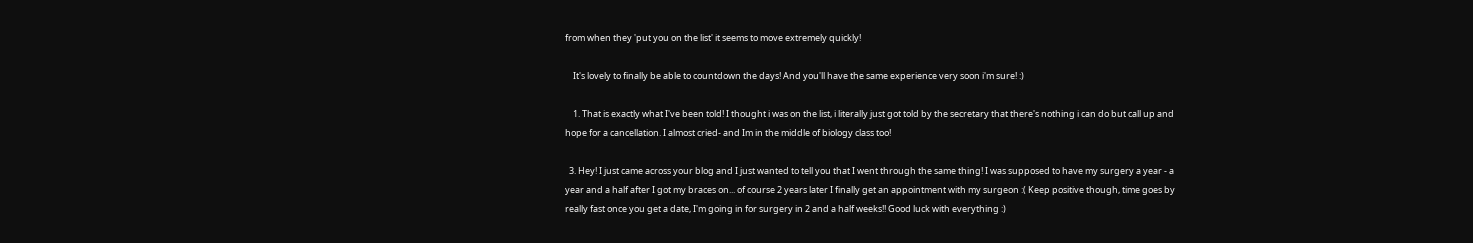from when they 'put you on the list' it seems to move extremely quickly!

    It's lovely to finally be able to countdown the days! And you'll have the same experience very soon i'm sure! :)

    1. That is exactly what I've been told! I thought i was on the list, i literally just got told by the secretary that there's nothing i can do but call up and hope for a cancellation. I almost cried- and Im in the middle of biology class too!

  3. Hey! I just came across your blog and I just wanted to tell you that I went through the same thing! I was supposed to have my surgery a year - a year and a half after I got my braces on... of course 2 years later I finally get an appointment with my surgeon :( Keep positive though, time goes by really fast once you get a date, I'm going in for surgery in 2 and a half weeks!! Good luck with everything :)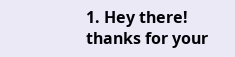1. Hey there! thanks for your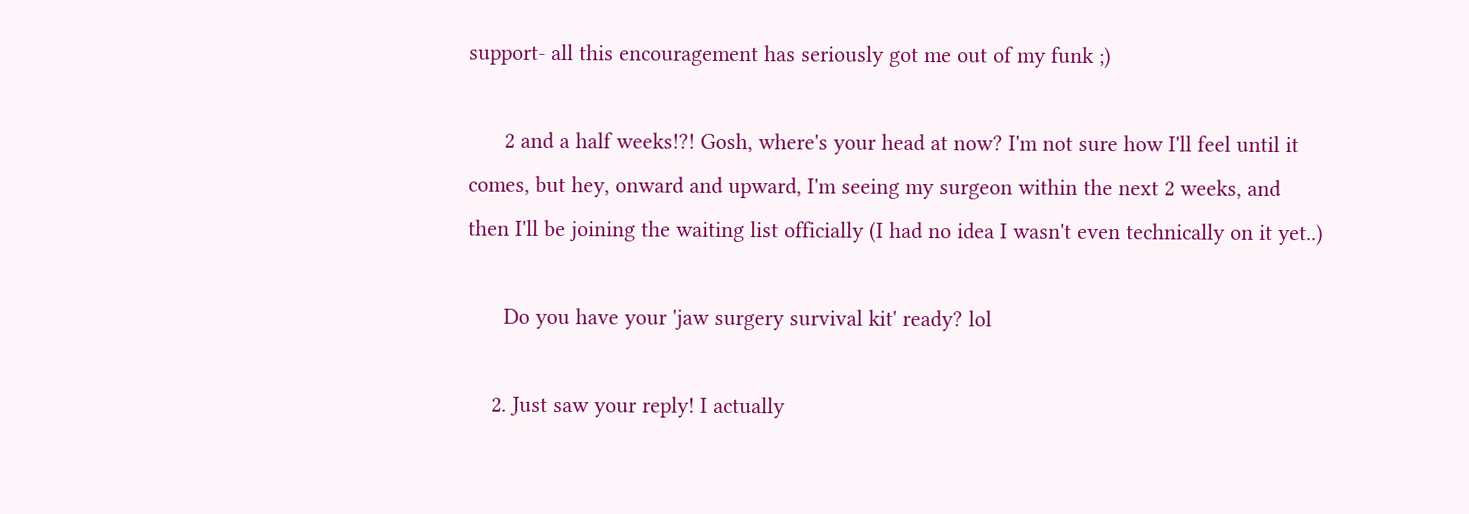support- all this encouragement has seriously got me out of my funk ;)

      2 and a half weeks!?! Gosh, where's your head at now? I'm not sure how I'll feel until it comes, but hey, onward and upward, I'm seeing my surgeon within the next 2 weeks, and then I'll be joining the waiting list officially (I had no idea I wasn't even technically on it yet..)

      Do you have your 'jaw surgery survival kit' ready? lol

    2. Just saw your reply! I actually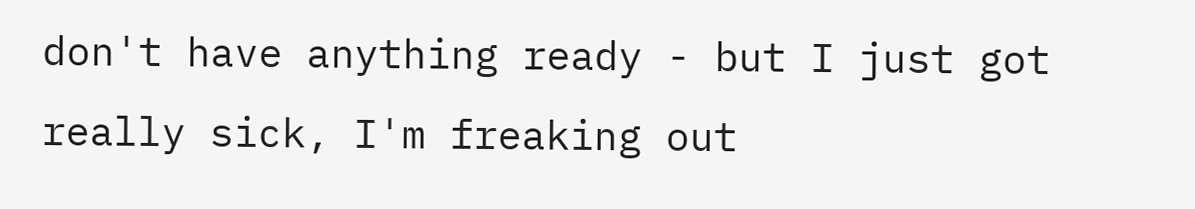don't have anything ready - but I just got really sick, I'm freaking out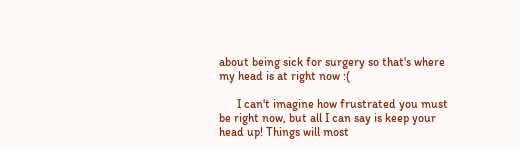about being sick for surgery so that's where my head is at right now :(

      I can't imagine how frustrated you must be right now, but all I can say is keep your head up! Things will most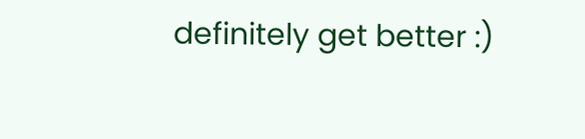definitely get better :)